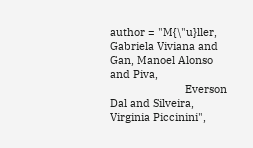author = "M{\"u}ller, Gabriela Viviana and Gan, Manoel Alonso and Piva,
                         Everson Dal and Silveira, Virginia Piccinini",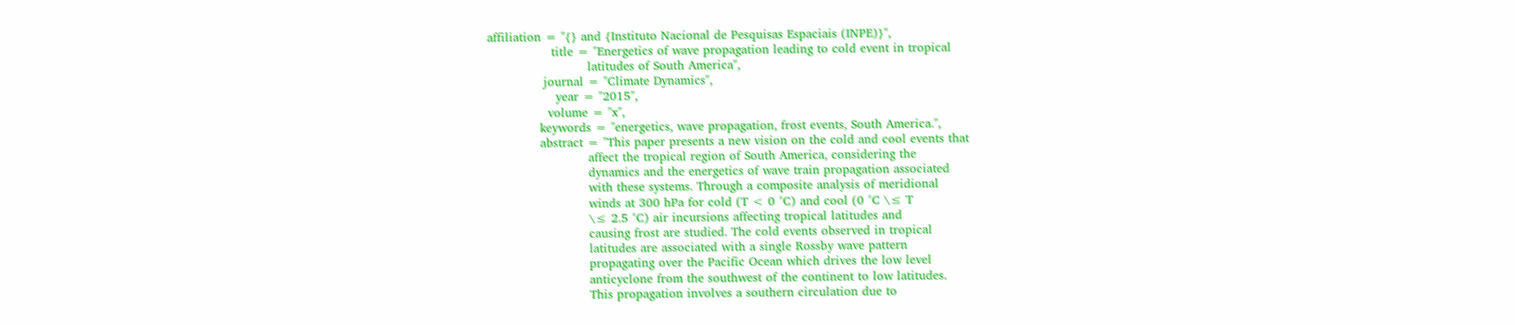affiliation = "{} and {Instituto Nacional de Pesquisas Espaciais (INPE)}",
                title = "Energetics of wave propagation leading to cold event in tropical
                         latitudes of South America",
              journal = "Climate Dynamics",
                 year = "2015",
               volume = "x",
             keywords = "energetics, wave propagation, frost events, South America.",
             abstract = "This paper presents a new vision on the cold and cool events that
                         affect the tropical region of South America, considering the
                         dynamics and the energetics of wave train propagation associated
                         with these systems. Through a composite analysis of meridional
                         winds at 300 hPa for cold (T < 0 °C) and cool (0 °C \≤ T
                         \≤ 2.5 °C) air incursions affecting tropical latitudes and
                         causing frost are studied. The cold events observed in tropical
                         latitudes are associated with a single Rossby wave pattern
                         propagating over the Pacific Ocean which drives the low level
                         anticyclone from the southwest of the continent to low latitudes.
                         This propagation involves a southern circulation due to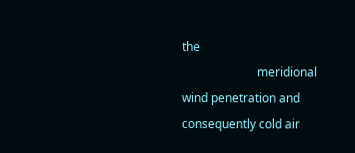the
                         meridional wind penetration and consequently cold air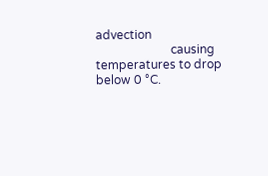advection
                         causing temperatures to drop below 0 °C.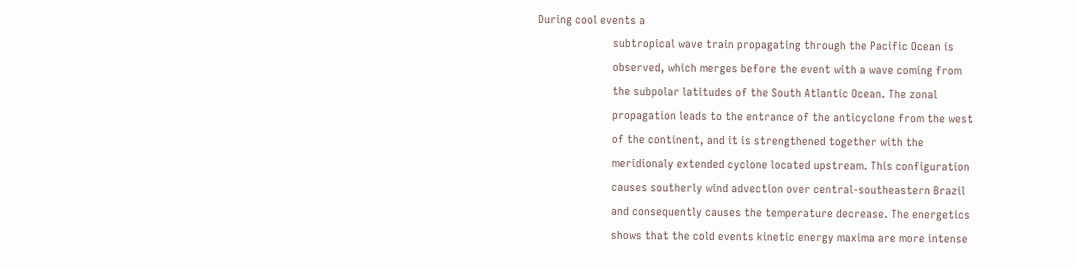During cool events a
                         subtropical wave train propagating through the Pacific Ocean is
                         observed, which merges before the event with a wave coming from
                         the subpolar latitudes of the South Atlantic Ocean. The zonal
                         propagation leads to the entrance of the anticyclone from the west
                         of the continent, and it is strengthened together with the
                         meridionaly extended cyclone located upstream. This configuration
                         causes southerly wind advection over central-southeastern Brazil
                         and consequently causes the temperature decrease. The energetics
                         shows that the cold events kinetic energy maxima are more intense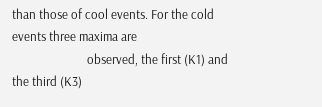than those of cool events. For the cold events three maxima are
                         observed, the first (K1) and the third (K3)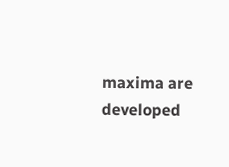maxima are developed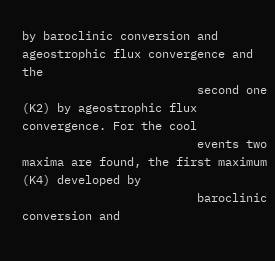by baroclinic conversion and ageostrophic flux convergence and the
                         second one (K2) by ageostrophic flux convergence. For the cool
                         events two maxima are found, the first maximum (K4) developed by
                         baroclinic conversion and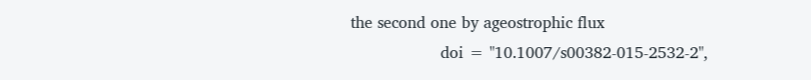the second one by ageostrophic flux
                  doi = "10.1007/s00382-015-2532-2",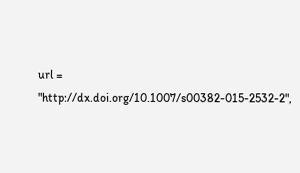url = "http://dx.doi.org/10.1007/s00382-015-2532-2",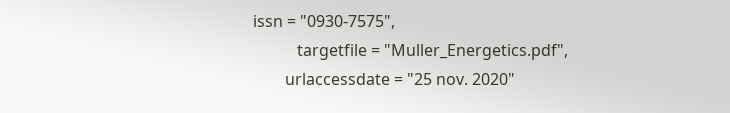issn = "0930-7575",
           targetfile = "Muller_Energetics.pdf",
        urlaccessdate = "25 nov. 2020"